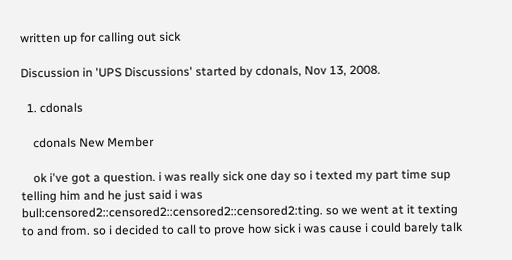written up for calling out sick

Discussion in 'UPS Discussions' started by cdonals, Nov 13, 2008.

  1. cdonals

    cdonals New Member

    ok i've got a question. i was really sick one day so i texted my part time sup telling him and he just said i was bull:censored2::censored2::censored2::censored2:ting. so we went at it texting to and from. so i decided to call to prove how sick i was cause i could barely talk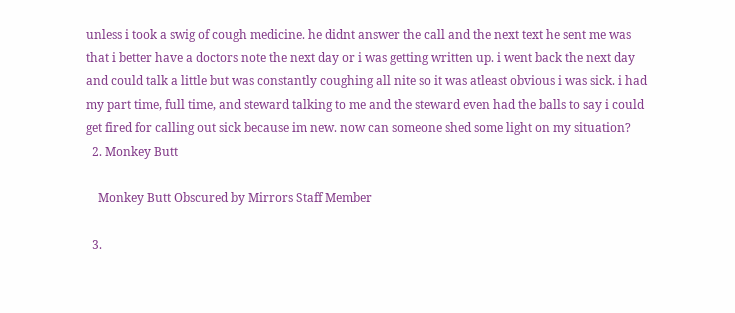unless i took a swig of cough medicine. he didnt answer the call and the next text he sent me was that i better have a doctors note the next day or i was getting written up. i went back the next day and could talk a little but was constantly coughing all nite so it was atleast obvious i was sick. i had my part time, full time, and steward talking to me and the steward even had the balls to say i could get fired for calling out sick because im new. now can someone shed some light on my situation?
  2. Monkey Butt

    Monkey Butt Obscured by Mirrors Staff Member

  3.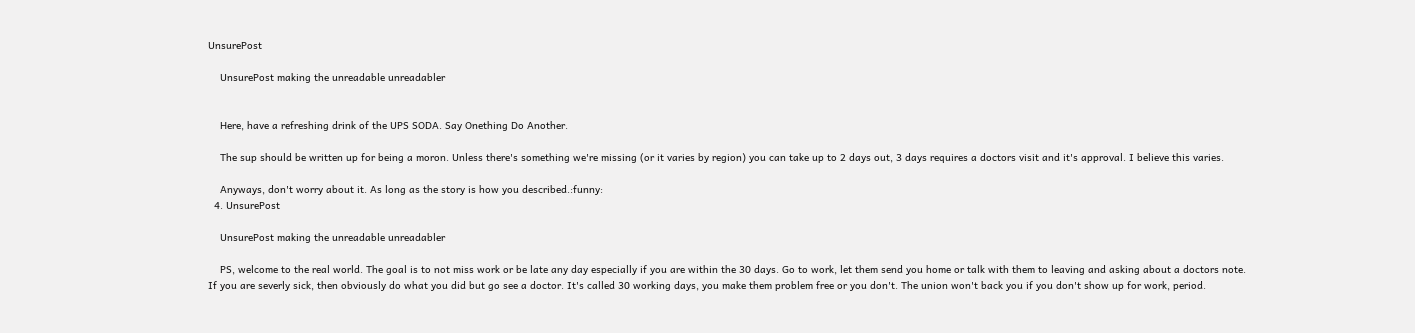UnsurePost

    UnsurePost making the unreadable unreadabler


    Here, have a refreshing drink of the UPS SODA. Say Onething Do Another.

    The sup should be written up for being a moron. Unless there's something we're missing (or it varies by region) you can take up to 2 days out, 3 days requires a doctors visit and it's approval. I believe this varies.

    Anyways, don't worry about it. As long as the story is how you described.:funny:
  4. UnsurePost

    UnsurePost making the unreadable unreadabler

    PS, welcome to the real world. The goal is to not miss work or be late any day especially if you are within the 30 days. Go to work, let them send you home or talk with them to leaving and asking about a doctors note. If you are severly sick, then obviously do what you did but go see a doctor. It's called 30 working days, you make them problem free or you don't. The union won't back you if you don't show up for work, period.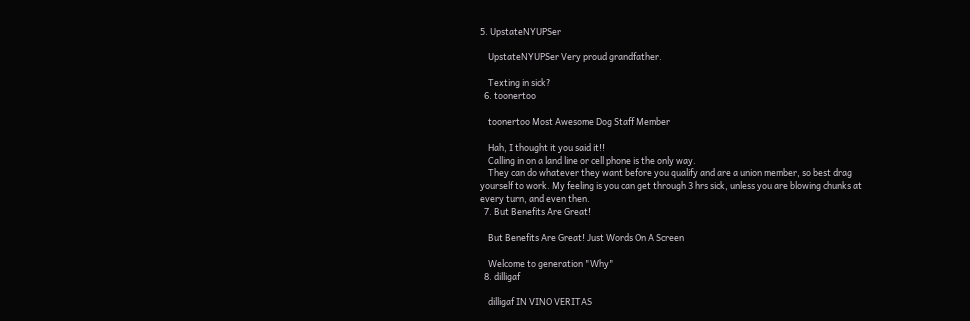5. UpstateNYUPSer

    UpstateNYUPSer Very proud grandfather.

    Texting in sick?
  6. toonertoo

    toonertoo Most Awesome Dog Staff Member

    Hah, I thought it you said it!!
    Calling in on a land line or cell phone is the only way.
    They can do whatever they want before you qualify and are a union member, so best drag yourself to work. My feeling is you can get through 3 hrs sick, unless you are blowing chunks at every turn, and even then.
  7. But Benefits Are Great!

    But Benefits Are Great! Just Words On A Screen

    Welcome to generation "Why"
  8. dilligaf

    dilligaf IN VINO VERITAS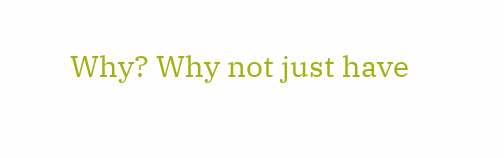Why? Why not just have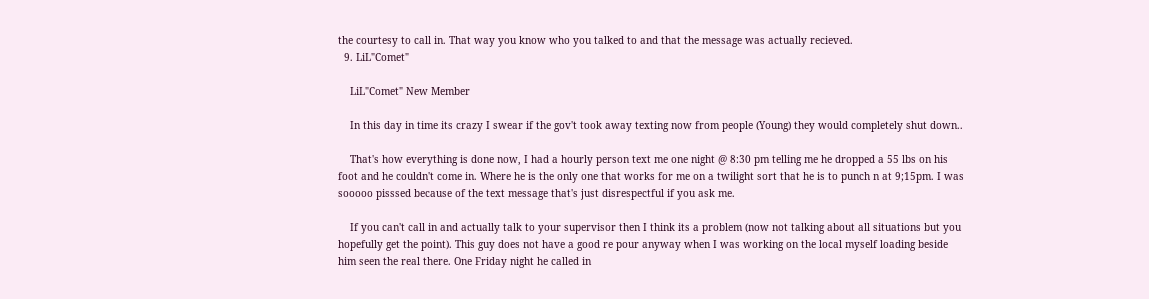the courtesy to call in. That way you know who you talked to and that the message was actually recieved.
  9. LiL"Comet"

    LiL"Comet" New Member

    In this day in time its crazy I swear if the gov't took away texting now from people (Young) they would completely shut down..

    That's how everything is done now, I had a hourly person text me one night @ 8:30 pm telling me he dropped a 55 lbs on his foot and he couldn't come in. Where he is the only one that works for me on a twilight sort that he is to punch n at 9;15pm. I was sooooo pisssed because of the text message that's just disrespectful if you ask me.

    If you can't call in and actually talk to your supervisor then I think its a problem (now not talking about all situations but you hopefully get the point). This guy does not have a good re pour anyway when I was working on the local myself loading beside him seen the real there. One Friday night he called in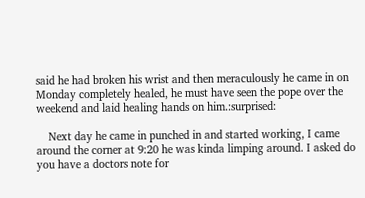said he had broken his wrist and then meraculously he came in on Monday completely healed, he must have seen the pope over the weekend and laid healing hands on him.:surprised:

    Next day he came in punched in and started working, I came around the corner at 9:20 he was kinda limping around. I asked do you have a doctors note for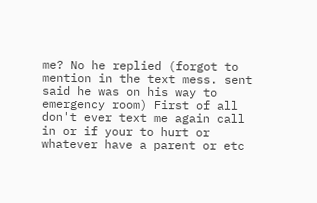me? No he replied (forgot to mention in the text mess. sent said he was on his way to emergency room) First of all don't ever text me again call in or if your to hurt or whatever have a parent or etc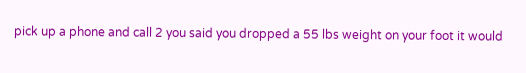pick up a phone and call 2 you said you dropped a 55 lbs weight on your foot it would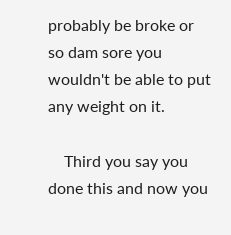probably be broke or so dam sore you wouldn't be able to put any weight on it.

    Third you say you done this and now you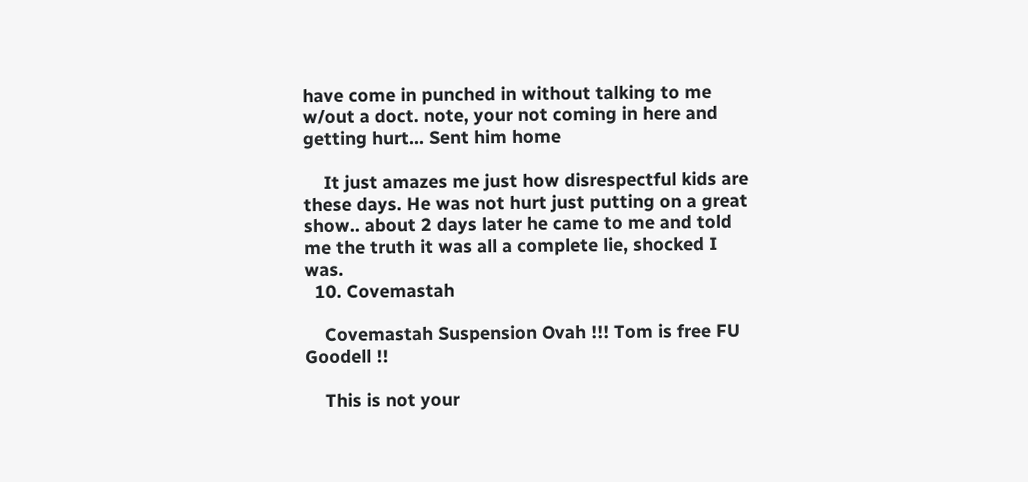have come in punched in without talking to me w/out a doct. note, your not coming in here and getting hurt... Sent him home

    It just amazes me just how disrespectful kids are these days. He was not hurt just putting on a great show.. about 2 days later he came to me and told me the truth it was all a complete lie, shocked I was.
  10. Covemastah

    Covemastah Suspension Ovah !!! Tom is free FU Goodell !!

    This is not your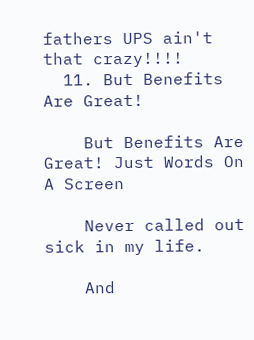fathers UPS ain't that crazy!!!!
  11. But Benefits Are Great!

    But Benefits Are Great! Just Words On A Screen

    Never called out sick in my life.

    And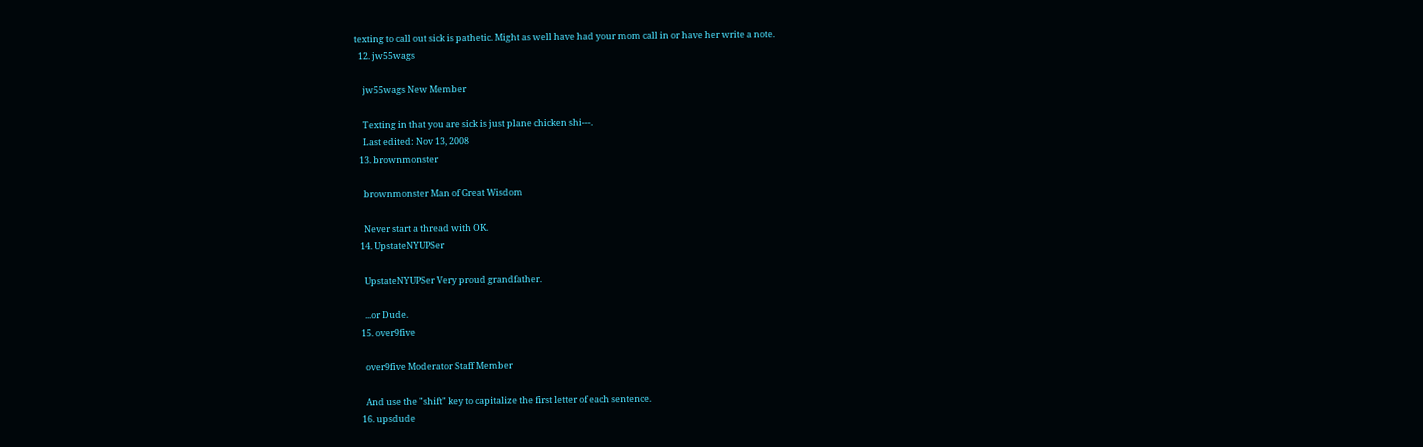texting to call out sick is pathetic. Might as well have had your mom call in or have her write a note.
  12. jw55wags

    jw55wags New Member

    Texting in that you are sick is just plane chicken shi---.
    Last edited: Nov 13, 2008
  13. brownmonster

    brownmonster Man of Great Wisdom

    Never start a thread with OK.
  14. UpstateNYUPSer

    UpstateNYUPSer Very proud grandfather.

    ...or Dude.
  15. over9five

    over9five Moderator Staff Member

    And use the "shift" key to capitalize the first letter of each sentence.
  16. upsdude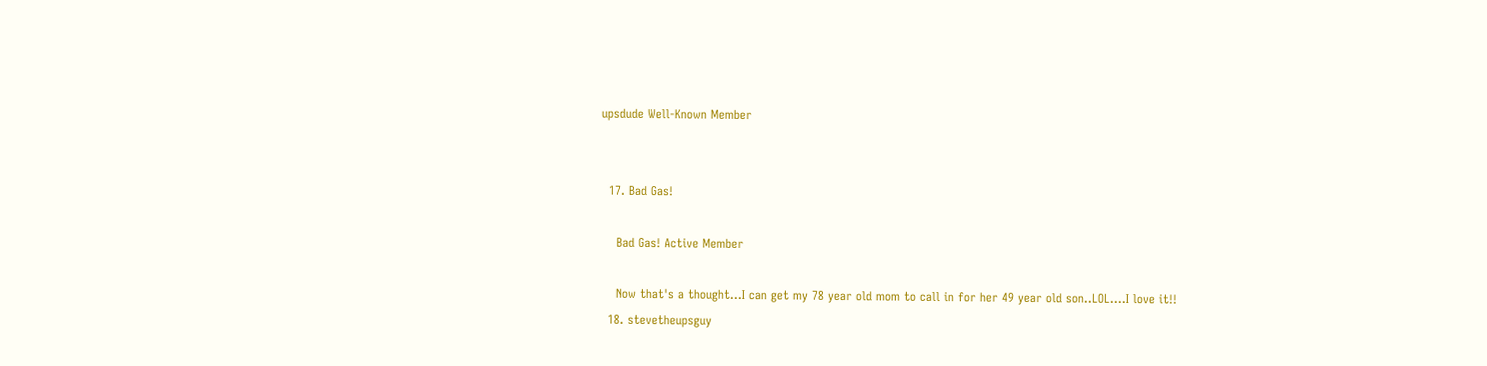upsdude Well-Known Member


  17. Bad Gas!

    Bad Gas! Active Member

    Now that's a thought...I can get my 78 year old mom to call in for her 49 year old son..LOL....I love it!!
  18. stevetheupsguy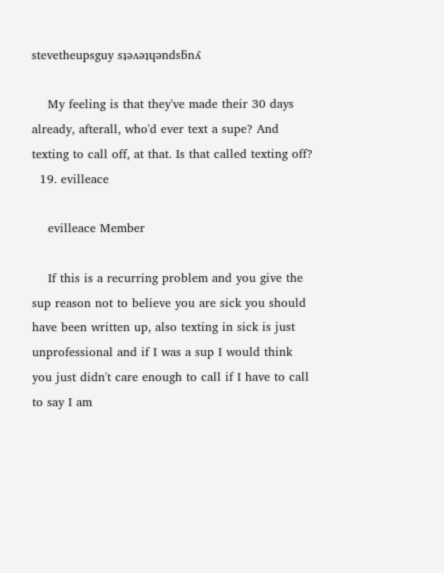stevetheupsguy sʇǝʌǝʇɥǝndsƃnʎ

    My feeling is that they've made their 30 days already, afterall, who'd ever text a supe? And texting to call off, at that. Is that called texting off?
  19. evilleace

    evilleace Member

    If this is a recurring problem and you give the sup reason not to believe you are sick you should have been written up, also texting in sick is just unprofessional and if I was a sup I would think you just didn't care enough to call if I have to call to say I am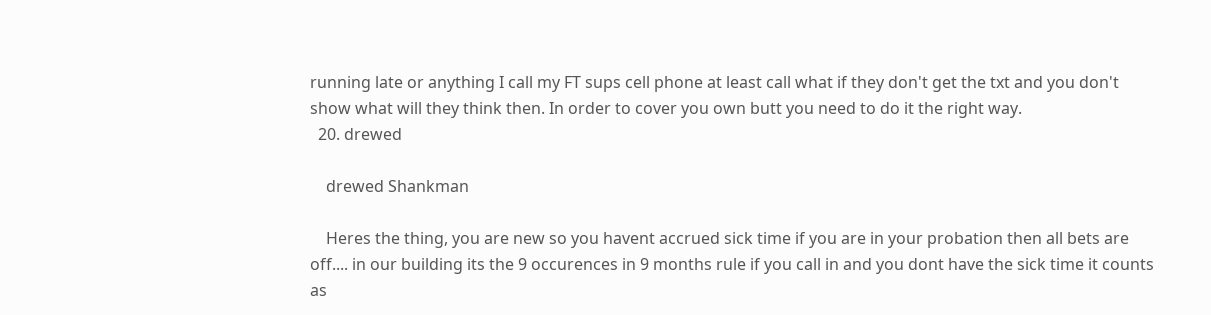running late or anything I call my FT sups cell phone at least call what if they don't get the txt and you don't show what will they think then. In order to cover you own butt you need to do it the right way.
  20. drewed

    drewed Shankman

    Heres the thing, you are new so you havent accrued sick time if you are in your probation then all bets are off.... in our building its the 9 occurences in 9 months rule if you call in and you dont have the sick time it counts as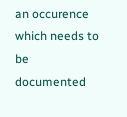an occurence which needs to be documented